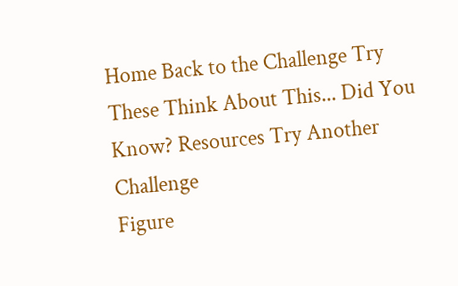Home Back to the Challenge Try These Think About This... Did You Know? Resources Try Another Challenge
Figure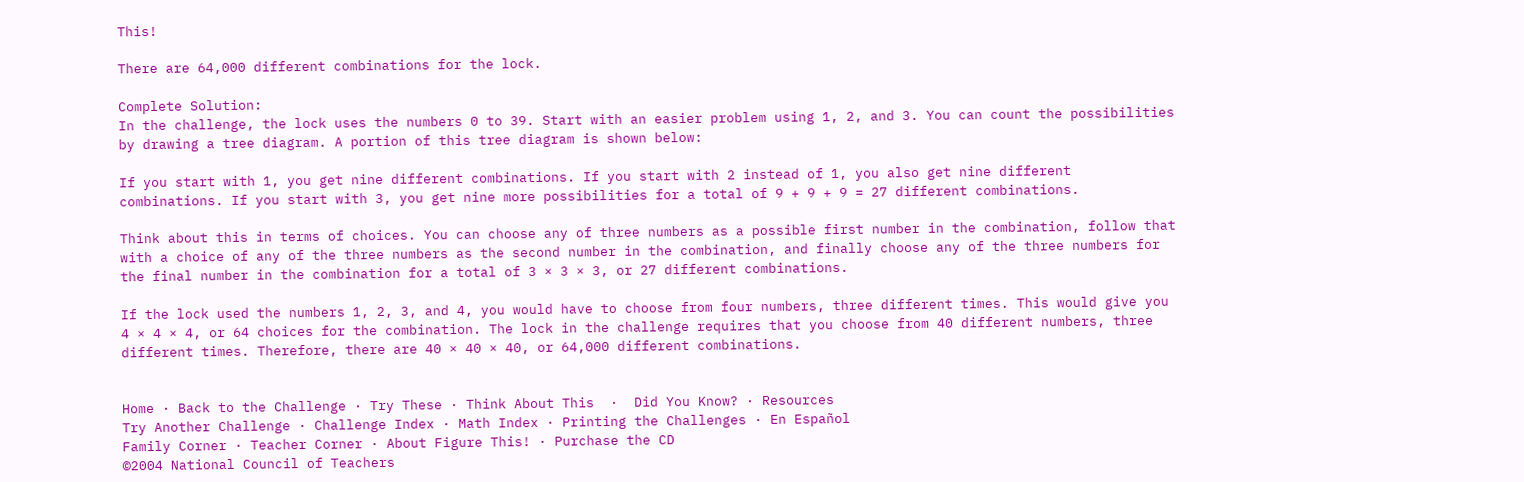This!

There are 64,000 different combinations for the lock.

Complete Solution:
In the challenge, the lock uses the numbers 0 to 39. Start with an easier problem using 1, 2, and 3. You can count the possibilities by drawing a tree diagram. A portion of this tree diagram is shown below:

If you start with 1, you get nine different combinations. If you start with 2 instead of 1, you also get nine different combinations. If you start with 3, you get nine more possibilities for a total of 9 + 9 + 9 = 27 different combinations.

Think about this in terms of choices. You can choose any of three numbers as a possible first number in the combination, follow that with a choice of any of the three numbers as the second number in the combination, and finally choose any of the three numbers for the final number in the combination for a total of 3 × 3 × 3, or 27 different combinations.

If the lock used the numbers 1, 2, 3, and 4, you would have to choose from four numbers, three different times. This would give you 4 × 4 × 4, or 64 choices for the combination. The lock in the challenge requires that you choose from 40 different numbers, three different times. Therefore, there are 40 × 40 × 40, or 64,000 different combinations.


Home · Back to the Challenge · Try These · Think About This  ·  Did You Know? · Resources
Try Another Challenge · Challenge Index · Math Index · Printing the Challenges · En Español
Family Corner · Teacher Corner · About Figure This! · Purchase the CD
©2004 National Council of Teachers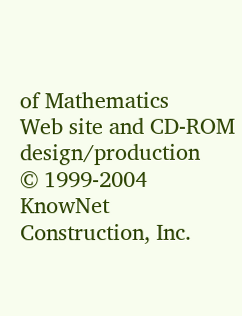of Mathematics
Web site and CD-ROM design/production
© 1999-2004 KnowNet Construction, Inc.